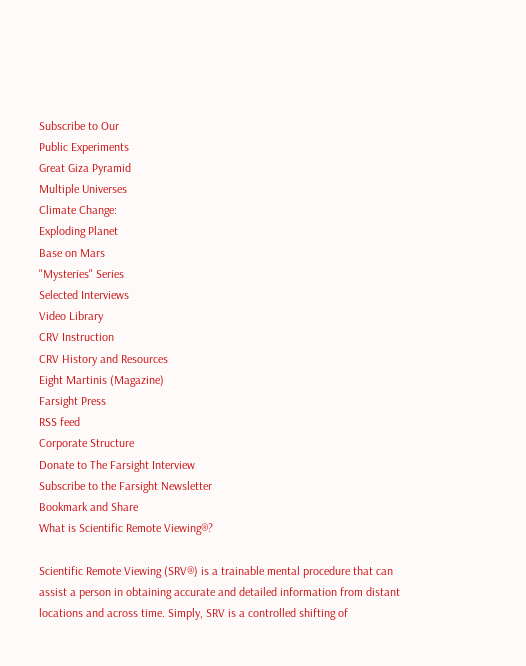Subscribe to Our
Public Experiments
Great Giza Pyramid
Multiple Universes
Climate Change:
Exploding Planet
Base on Mars
"Mysteries" Series
Selected Interviews
Video Library
CRV Instruction
CRV History and Resources
Eight Martinis (Magazine)
Farsight Press
RSS feed
Corporate Structure
Donate to The Farsight Interview
Subscribe to the Farsight Newsletter
Bookmark and Share
What is Scientific Remote Viewing®?

Scientific Remote Viewing (SRV®) is a trainable mental procedure that can assist a person in obtaining accurate and detailed information from distant locations and across time. Simply, SRV is a controlled shifting of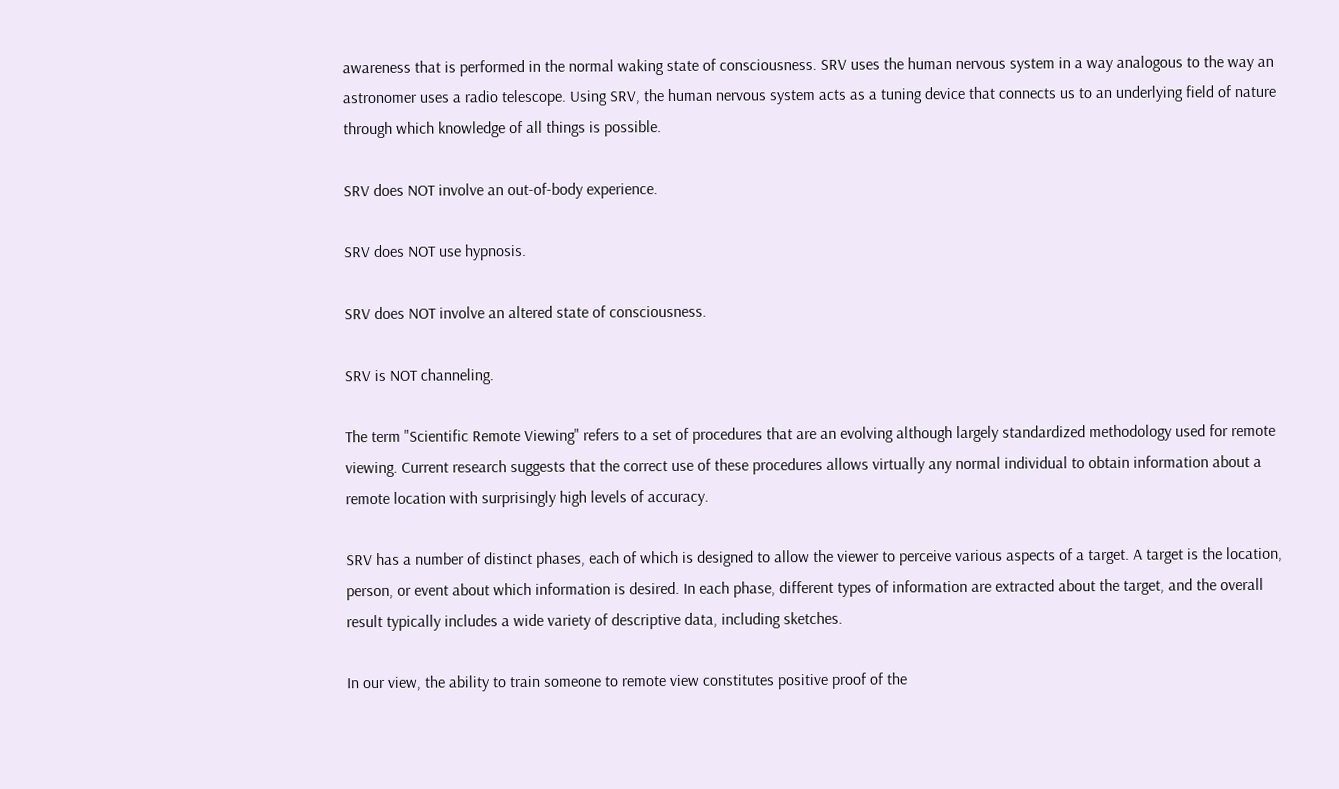awareness that is performed in the normal waking state of consciousness. SRV uses the human nervous system in a way analogous to the way an astronomer uses a radio telescope. Using SRV, the human nervous system acts as a tuning device that connects us to an underlying field of nature through which knowledge of all things is possible.

SRV does NOT involve an out-of-body experience.

SRV does NOT use hypnosis.

SRV does NOT involve an altered state of consciousness.

SRV is NOT channeling.

The term "Scientific Remote Viewing" refers to a set of procedures that are an evolving although largely standardized methodology used for remote viewing. Current research suggests that the correct use of these procedures allows virtually any normal individual to obtain information about a remote location with surprisingly high levels of accuracy.

SRV has a number of distinct phases, each of which is designed to allow the viewer to perceive various aspects of a target. A target is the location, person, or event about which information is desired. In each phase, different types of information are extracted about the target, and the overall result typically includes a wide variety of descriptive data, including sketches.

In our view, the ability to train someone to remote view constitutes positive proof of the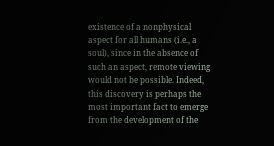existence of a nonphysical aspect for all humans (i.e., a soul), since in the absence of such an aspect, remote viewing would not be possible. Indeed, this discovery is perhaps the most important fact to emerge from the development of the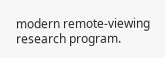modern remote-viewing research program.